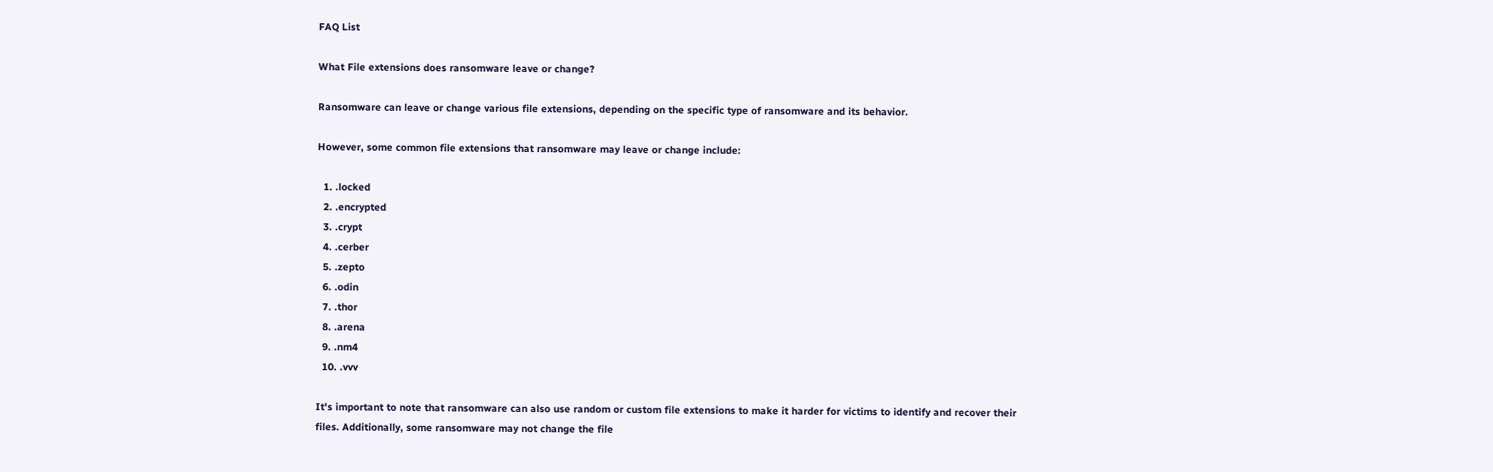FAQ List

What File extensions does ransomware leave or change?

Ransomware can leave or change various file extensions, depending on the specific type of ransomware and its behavior.

However, some common file extensions that ransomware may leave or change include:

  1. .locked
  2. .encrypted
  3. .crypt
  4. .cerber
  5. .zepto
  6. .odin
  7. .thor
  8. .arena
  9. .nm4
  10. .vvv

It's important to note that ransomware can also use random or custom file extensions to make it harder for victims to identify and recover their files. Additionally, some ransomware may not change the file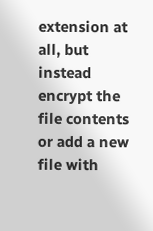extension at all, but instead encrypt the file contents or add a new file with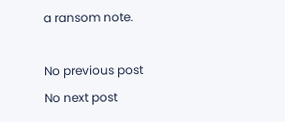a ransom note.

No previous post
No next post